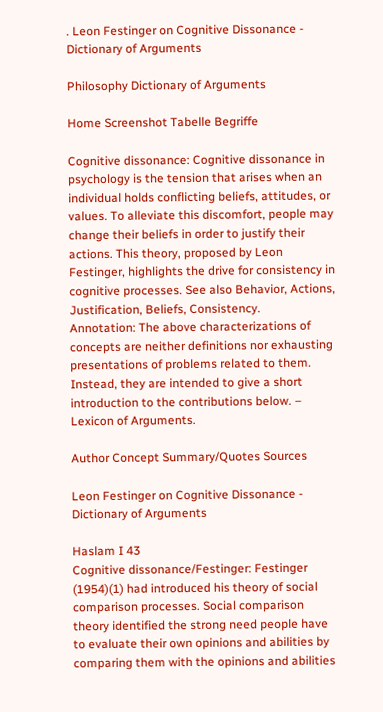. Leon Festinger on Cognitive Dissonance - Dictionary of Arguments

Philosophy Dictionary of Arguments

Home Screenshot Tabelle Begriffe

Cognitive dissonance: Cognitive dissonance in psychology is the tension that arises when an individual holds conflicting beliefs, attitudes, or values. To alleviate this discomfort, people may change their beliefs in order to justify their actions. This theory, proposed by Leon Festinger, highlights the drive for consistency in cognitive processes. See also Behavior, Actions, Justification, Beliefs, Consistency.
Annotation: The above characterizations of concepts are neither definitions nor exhausting presentations of problems related to them. Instead, they are intended to give a short introduction to the contributions below. – Lexicon of Arguments.

Author Concept Summary/Quotes Sources

Leon Festinger on Cognitive Dissonance - Dictionary of Arguments

Haslam I 43
Cognitive dissonance/Festinger: Festinger (1954)(1) had introduced his theory of social comparison processes. Social comparison theory identified the strong need people have to evaluate their own opinions and abilities by comparing them with the opinions and abilities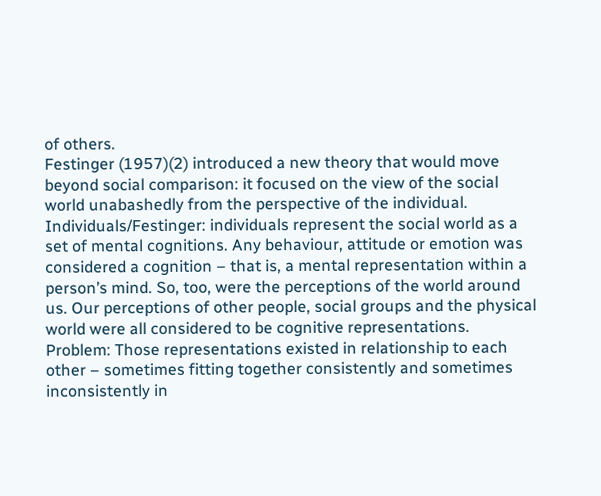of others.
Festinger (1957)(2) introduced a new theory that would move beyond social comparison: it focused on the view of the social world unabashedly from the perspective of the individual.
Individuals/Festinger: individuals represent the social world as a set of mental cognitions. Any behaviour, attitude or emotion was considered a cognition – that is, a mental representation within a person’s mind. So, too, were the perceptions of the world around us. Our perceptions of other people, social groups and the physical world were all considered to be cognitive representations.
Problem: Those representations existed in relationship to each other – sometimes fitting together consistently and sometimes inconsistently in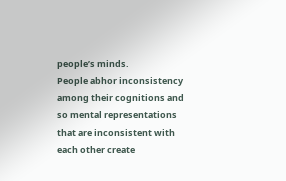people’s minds.
People abhor inconsistency among their cognitions and so mental representations that are inconsistent with each other create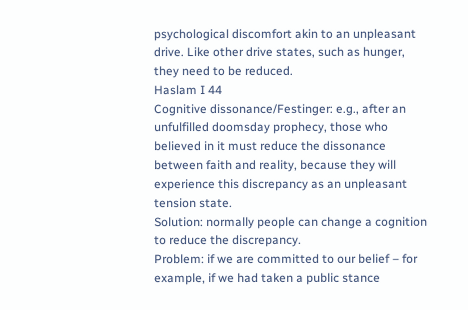psychological discomfort akin to an unpleasant drive. Like other drive states, such as hunger, they need to be reduced.
Haslam I 44
Cognitive dissonance/Festinger: e.g., after an unfulfilled doomsday prophecy, those who believed in it must reduce the dissonance between faith and reality, because they will experience this discrepancy as an unpleasant tension state.
Solution: normally people can change a cognition to reduce the discrepancy.
Problem: if we are committed to our belief – for example, if we had taken a public stance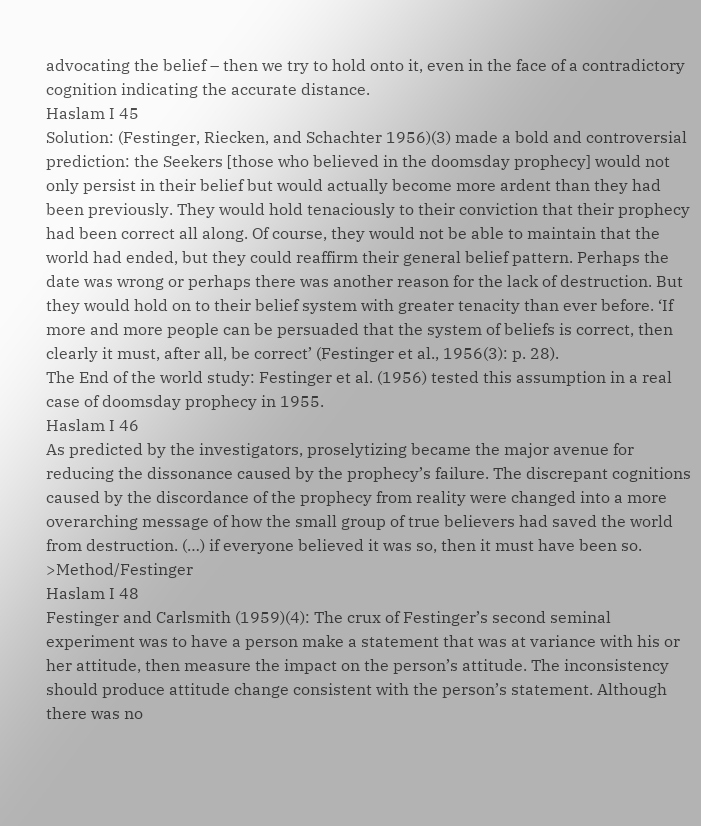advocating the belief – then we try to hold onto it, even in the face of a contradictory cognition indicating the accurate distance.
Haslam I 45
Solution: (Festinger, Riecken, and Schachter 1956)(3) made a bold and controversial prediction: the Seekers [those who believed in the doomsday prophecy] would not only persist in their belief but would actually become more ardent than they had been previously. They would hold tenaciously to their conviction that their prophecy had been correct all along. Of course, they would not be able to maintain that the world had ended, but they could reaffirm their general belief pattern. Perhaps the date was wrong or perhaps there was another reason for the lack of destruction. But they would hold on to their belief system with greater tenacity than ever before. ‘If more and more people can be persuaded that the system of beliefs is correct, then clearly it must, after all, be correct’ (Festinger et al., 1956(3): p. 28).
The End of the world study: Festinger et al. (1956) tested this assumption in a real case of doomsday prophecy in 1955.
Haslam I 46
As predicted by the investigators, proselytizing became the major avenue for reducing the dissonance caused by the prophecy’s failure. The discrepant cognitions caused by the discordance of the prophecy from reality were changed into a more overarching message of how the small group of true believers had saved the world from destruction. (…) if everyone believed it was so, then it must have been so. >Method/Festinger
Haslam I 48
Festinger and Carlsmith (1959)(4): The crux of Festinger’s second seminal experiment was to have a person make a statement that was at variance with his or her attitude, then measure the impact on the person’s attitude. The inconsistency should produce attitude change consistent with the person’s statement. Although there was no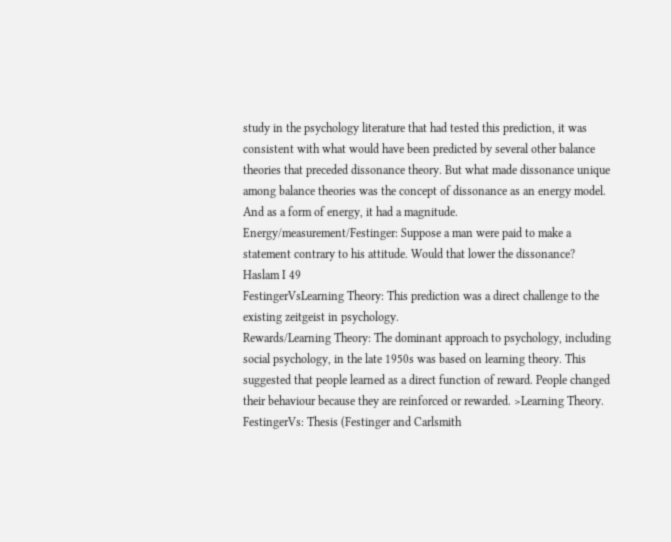study in the psychology literature that had tested this prediction, it was consistent with what would have been predicted by several other balance theories that preceded dissonance theory. But what made dissonance unique among balance theories was the concept of dissonance as an energy model. And as a form of energy, it had a magnitude.
Energy/measurement/Festinger: Suppose a man were paid to make a statement contrary to his attitude. Would that lower the dissonance?
Haslam I 49
FestingerVsLearning Theory: This prediction was a direct challenge to the existing zeitgeist in psychology.
Rewards/Learning Theory: The dominant approach to psychology, including social psychology, in the late 1950s was based on learning theory. This suggested that people learned as a direct function of reward. People changed their behaviour because they are reinforced or rewarded. >Learning Theory.
FestingerVs: Thesis (Festinger and Carlsmith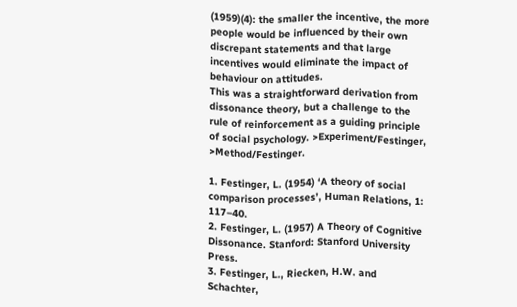(1959)(4): the smaller the incentive, the more people would be influenced by their own discrepant statements and that large incentives would eliminate the impact of behaviour on attitudes.
This was a straightforward derivation from dissonance theory, but a challenge to the rule of reinforcement as a guiding principle of social psychology. >Experiment/Festinger, >Method/Festinger.

1. Festinger, L. (1954) ‘A theory of social comparison processes’, Human Relations, 1: 117–40.
2. Festinger, L. (1957) A Theory of Cognitive Dissonance. Stanford: Stanford University Press.
3. Festinger, L., Riecken, H.W. and Schachter,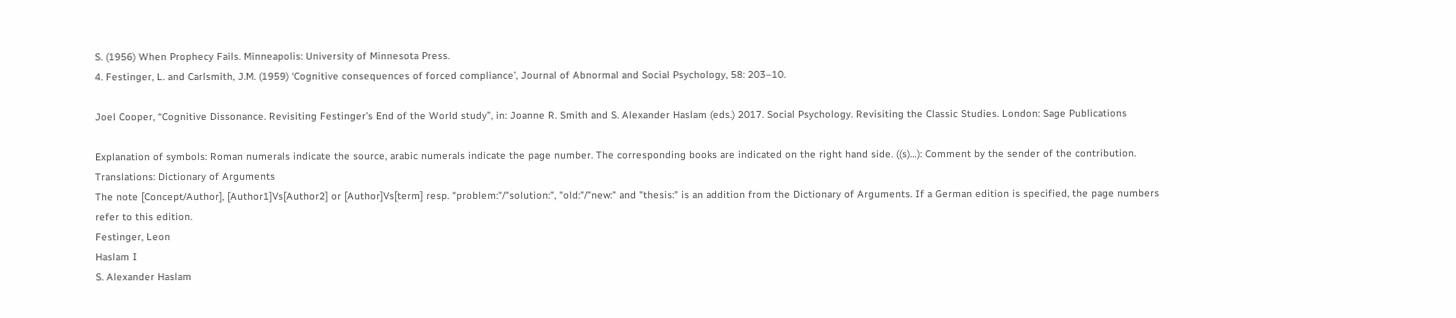S. (1956) When Prophecy Fails. Minneapolis: University of Minnesota Press.
4. Festinger, L. and Carlsmith, J.M. (1959) ‘Cognitive consequences of forced compliance’, Journal of Abnormal and Social Psychology, 58: 203–10.

Joel Cooper, “Cognitive Dissonance. Revisiting Festinger’s End of the World study”, in: Joanne R. Smith and S. Alexander Haslam (eds.) 2017. Social Psychology. Revisiting the Classic Studies. London: Sage Publications

Explanation of symbols: Roman numerals indicate the source, arabic numerals indicate the page number. The corresponding books are indicated on the right hand side. ((s)…): Comment by the sender of the contribution. Translations: Dictionary of Arguments
The note [Concept/Author], [Author1]Vs[Author2] or [Author]Vs[term] resp. "problem:"/"solution:", "old:"/"new:" and "thesis:" is an addition from the Dictionary of Arguments. If a German edition is specified, the page numbers refer to this edition.
Festinger, Leon
Haslam I
S. Alexander Haslam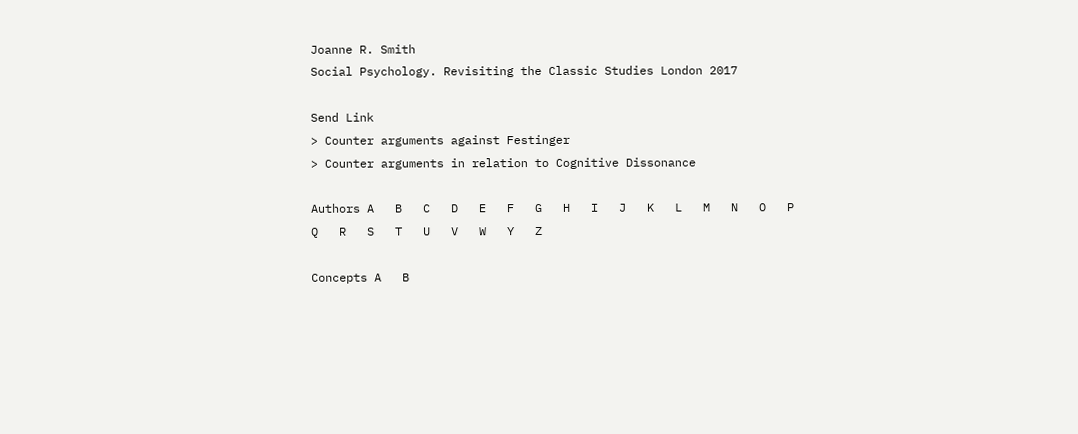Joanne R. Smith
Social Psychology. Revisiting the Classic Studies London 2017

Send Link
> Counter arguments against Festinger
> Counter arguments in relation to Cognitive Dissonance

Authors A   B   C   D   E   F   G   H   I   J   K   L   M   N   O   P   Q   R   S   T   U   V   W   Y   Z

Concepts A   B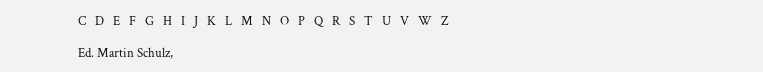C   D   E   F   G   H   I   J   K   L   M   N   O   P   Q   R   S   T   U   V   W   Z

Ed. Martin Schulz,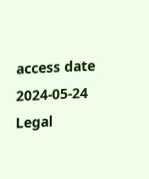access date 2024-05-24
Legal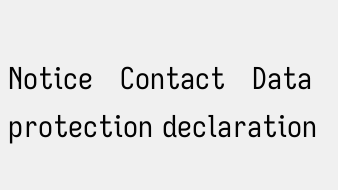Notice   Contact   Data protection declaration